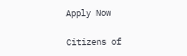Apply Now

Citizens of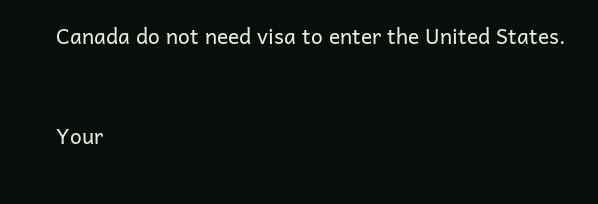Canada do not need visa to enter the United States.


Your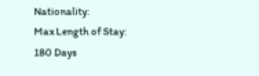Nationality:
Max Length of Stay:
180 Days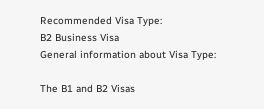Recommended Visa Type:
B2 Business Visa
General information about Visa Type:

The B1 and B2 Visas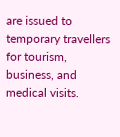are issued to temporary travellers for tourism, business, and medical visits.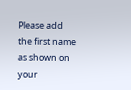Please add the first name as shown on your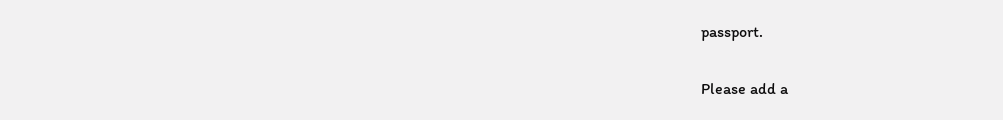passport.

Please add a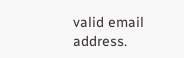valid email address.